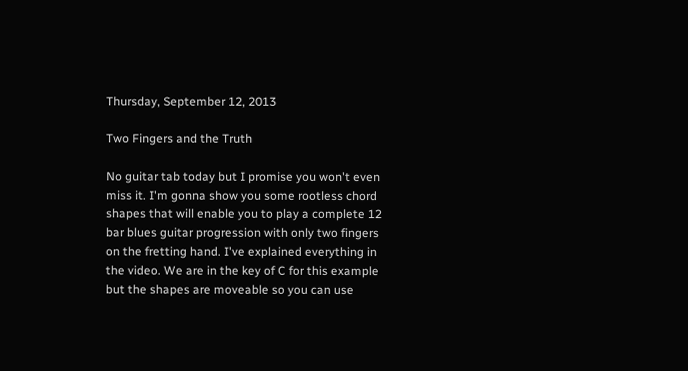Thursday, September 12, 2013

Two Fingers and the Truth

No guitar tab today but I promise you won't even miss it. I'm gonna show you some rootless chord shapes that will enable you to play a complete 12 bar blues guitar progression with only two fingers on the fretting hand. I've explained everything in the video. We are in the key of C for this example but the shapes are moveable so you can use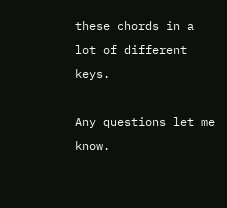these chords in a lot of different keys.

Any questions let me know.